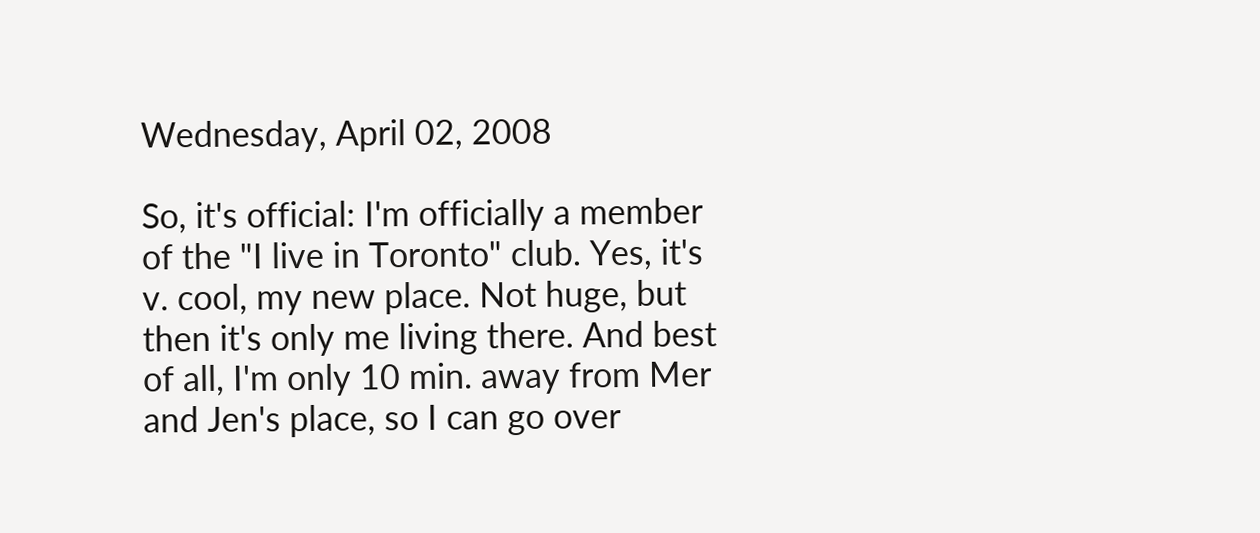Wednesday, April 02, 2008

So, it's official: I'm officially a member of the "I live in Toronto" club. Yes, it's v. cool, my new place. Not huge, but then it's only me living there. And best of all, I'm only 10 min. away from Mer and Jen's place, so I can go over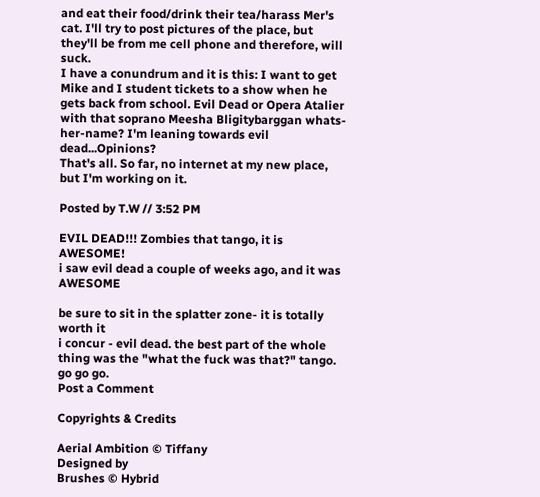and eat their food/drink their tea/harass Mer's cat. I'll try to post pictures of the place, but they'll be from me cell phone and therefore, will suck.
I have a conundrum and it is this: I want to get Mike and I student tickets to a show when he gets back from school. Evil Dead or Opera Atalier with that soprano Meesha Bligitybarggan whats-her-name? I'm leaning towards evil dead...Opinions?
That's all. So far, no internet at my new place, but I'm working on it.

Posted by T.W // 3:52 PM

EVIL DEAD!!! Zombies that tango, it is AWESOME!
i saw evil dead a couple of weeks ago, and it was AWESOME

be sure to sit in the splatter zone- it is totally worth it
i concur - evil dead. the best part of the whole thing was the "what the fuck was that?" tango. go go go.
Post a Comment

Copyrights & Credits

Aerial Ambition © Tiffany
Designed by
Brushes © Hybrid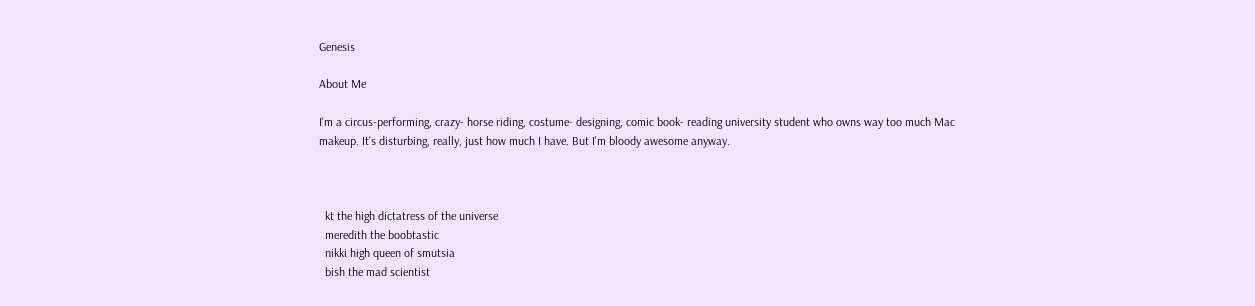Genesis

About Me

I'm a circus-performing, crazy- horse riding, costume- designing, comic book- reading university student who owns way too much Mac makeup. It's disturbing, really, just how much I have. But I'm bloody awesome anyway.



  kt the high dictatress of the universe
  meredith the boobtastic
  nikki high queen of smutsia
  bish the mad scientist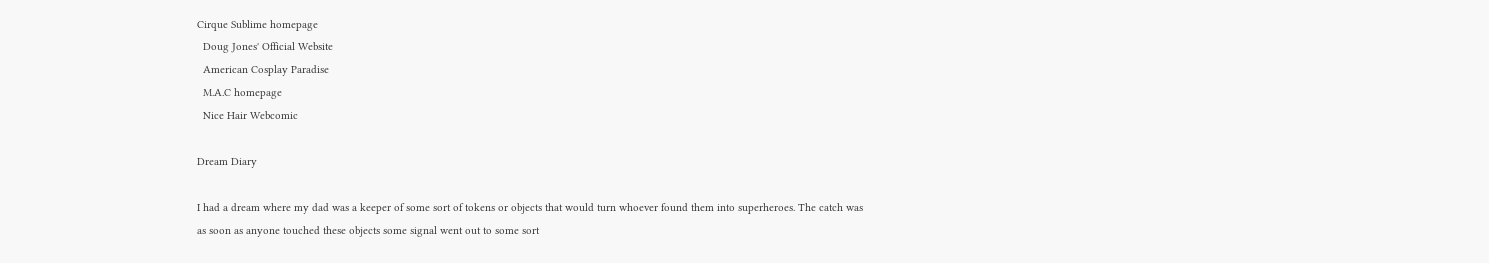Cirque Sublime homepage
  Doug Jones' Official Website
  American Cosplay Paradise
  M.A.C homepage
  Nice Hair Webcomic

Dream Diary

I had a dream where my dad was a keeper of some sort of tokens or objects that would turn whoever found them into superheroes. The catch was as soon as anyone touched these objects some signal went out to some sort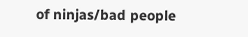of ninjas/bad people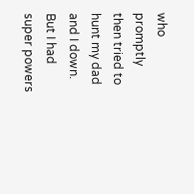who promptly then tried to hunt my dad and I down. But I had super powers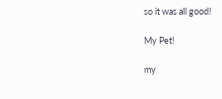so it was all good!

My Pet!

my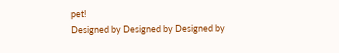pet!
Designed by Designed by Designed by